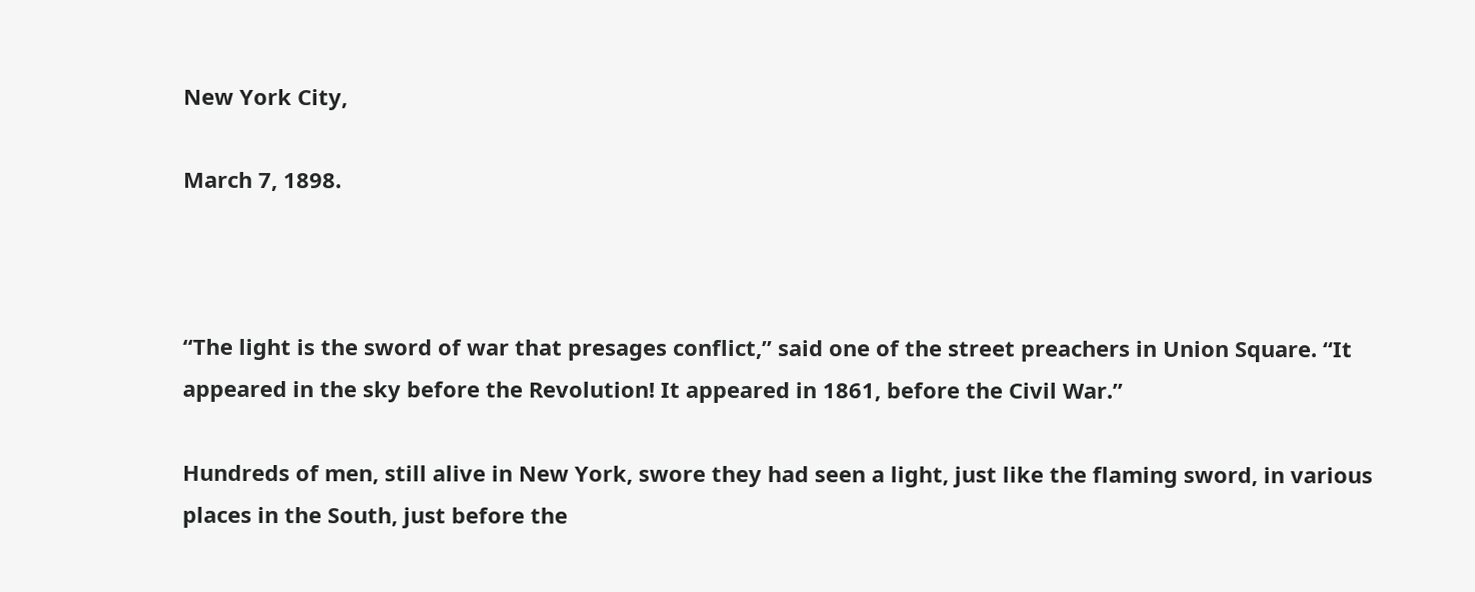New York City,

March 7, 1898.



“The light is the sword of war that presages conflict,” said one of the street preachers in Union Square. “It appeared in the sky before the Revolution! It appeared in 1861, before the Civil War.”

Hundreds of men, still alive in New York, swore they had seen a light, just like the flaming sword, in various places in the South, just before the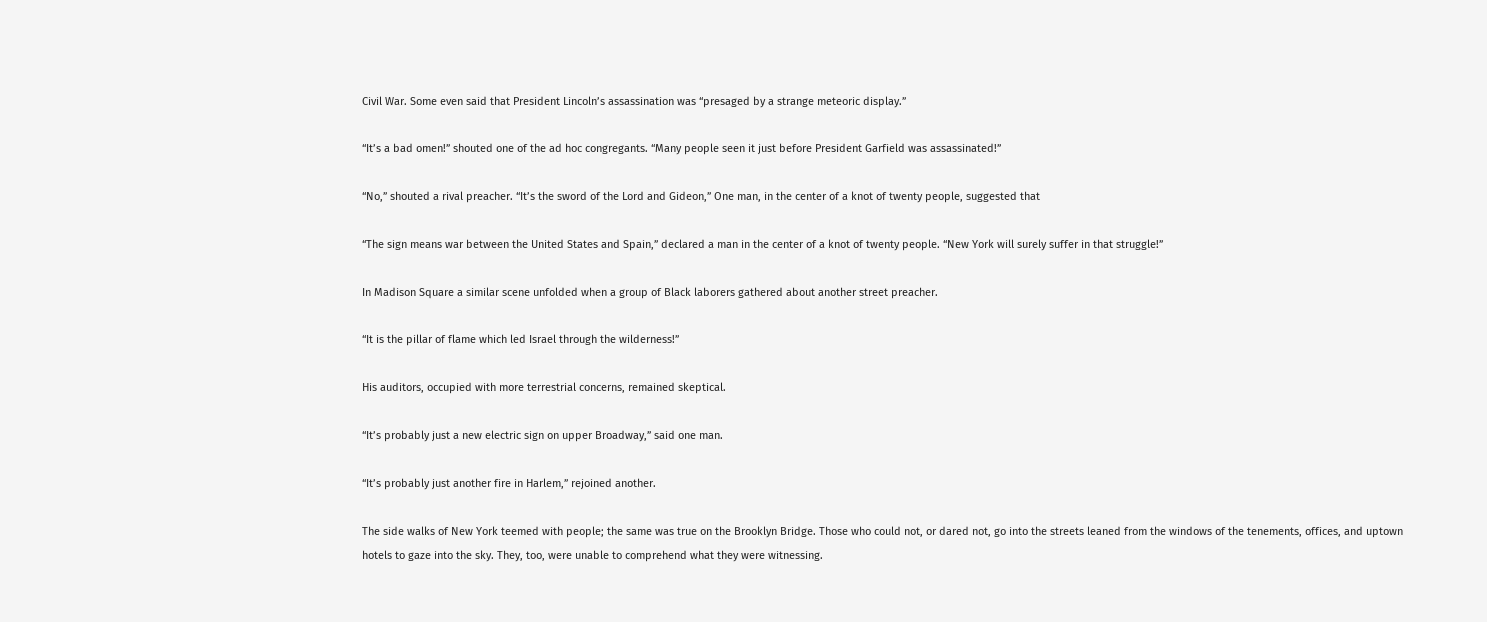Civil War. Some even said that President Lincoln’s assassination was “presaged by a strange meteoric display.”

“It’s a bad omen!” shouted one of the ad hoc congregants. “Many people seen it just before President Garfield was assassinated!”

“No,” shouted a rival preacher. “It’s the sword of the Lord and Gideon,” One man, in the center of a knot of twenty people, suggested that

“The sign means war between the United States and Spain,” declared a man in the center of a knot of twenty people. “New York will surely suffer in that struggle!”

In Madison Square a similar scene unfolded when a group of Black laborers gathered about another street preacher.

“It is the pillar of flame which led Israel through the wilderness!”

His auditors, occupied with more terrestrial concerns, remained skeptical.

“It’s probably just a new electric sign on upper Broadway,” said one man.

“It’s probably just another fire in Harlem,” rejoined another.

The side walks of New York teemed with people; the same was true on the Brooklyn Bridge. Those who could not, or dared not, go into the streets leaned from the windows of the tenements, offices, and uptown hotels to gaze into the sky. They, too, were unable to comprehend what they were witnessing.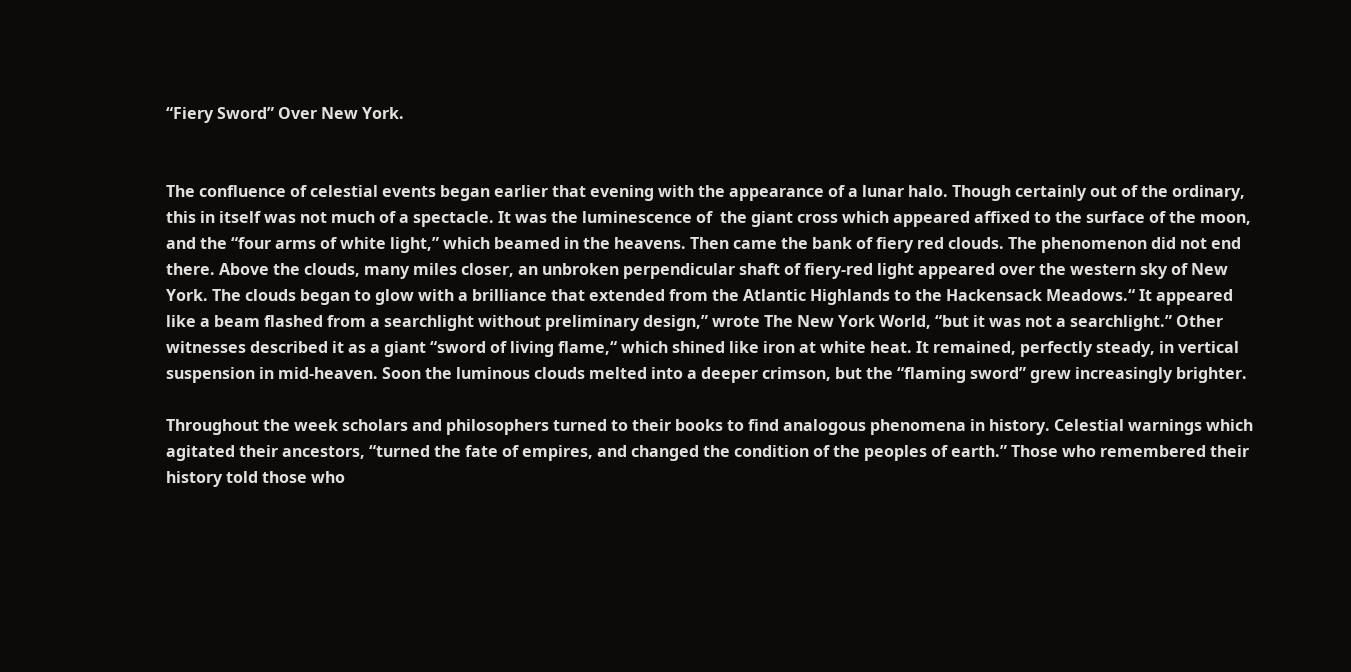“Fiery Sword” Over New York.


The confluence of celestial events began earlier that evening with the appearance of a lunar halo. Though certainly out of the ordinary, this in itself was not much of a spectacle. It was the luminescence of  the giant cross which appeared affixed to the surface of the moon, and the “four arms of white light,” which beamed in the heavens. Then came the bank of fiery red clouds. The phenomenon did not end there. Above the clouds, many miles closer, an unbroken perpendicular shaft of fiery-red light appeared over the western sky of New York. The clouds began to glow with a brilliance that extended from the Atlantic Highlands to the Hackensack Meadows.“ It appeared like a beam flashed from a searchlight without preliminary design,” wrote The New York World, “but it was not a searchlight.” Other witnesses described it as a giant “sword of living flame,“ which shined like iron at white heat. It remained, perfectly steady, in vertical suspension in mid-heaven. Soon the luminous clouds melted into a deeper crimson, but the “flaming sword” grew increasingly brighter.

Throughout the week scholars and philosophers turned to their books to find analogous phenomena in history. Celestial warnings which agitated their ancestors, “turned the fate of empires, and changed the condition of the peoples of earth.” Those who remembered their history told those who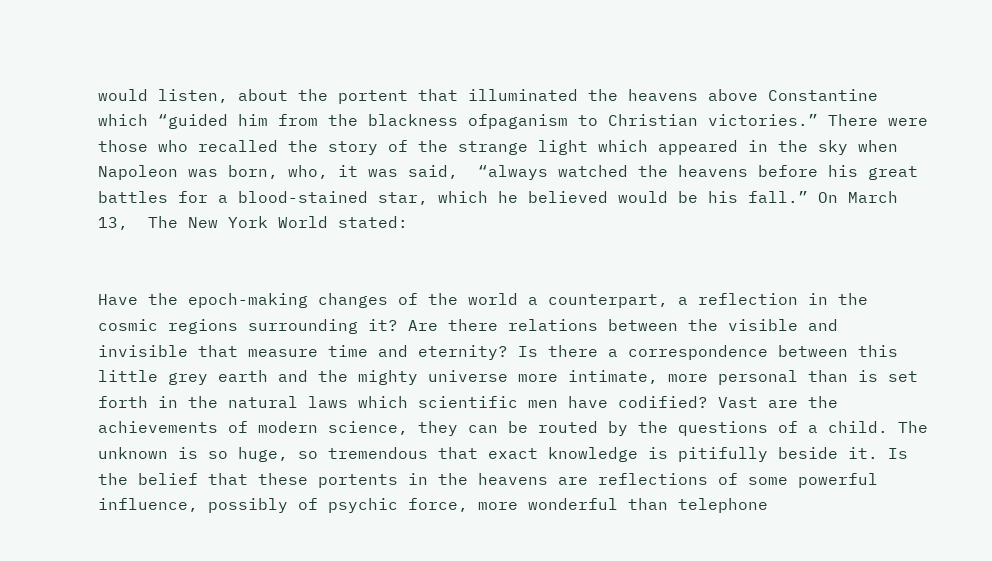would listen, about the portent that illuminated the heavens above Constantine which “guided him from the blackness ofpaganism to Christian victories.” There were those who recalled the story of the strange light which appeared in the sky when Napoleon was born, who, it was said,  “always watched the heavens before his great battles for a blood-stained star, which he believed would be his fall.” On March 13,  The New York World stated:


Have the epoch-making changes of the world a counterpart, a reflection in the cosmic regions surrounding it? Are there relations between the visible and invisible that measure time and eternity? Is there a correspondence between this little grey earth and the mighty universe more intimate, more personal than is set forth in the natural laws which scientific men have codified? Vast are the achievements of modern science, they can be routed by the questions of a child. The unknown is so huge, so tremendous that exact knowledge is pitifully beside it. Is the belief that these portents in the heavens are reflections of some powerful influence, possibly of psychic force, more wonderful than telephone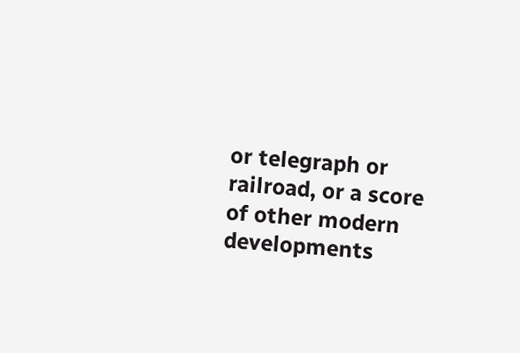or telegraph or railroad, or a score of other modern developments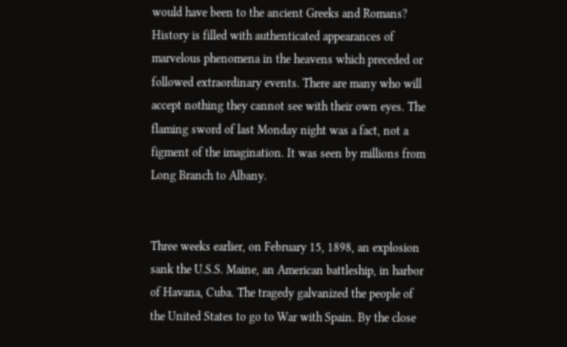would have been to the ancient Greeks and Romans? History is filled with authenticated appearances of marvelous phenomena in the heavens which preceded or followed extraordinary events. There are many who will accept nothing they cannot see with their own eyes. The flaming sword of last Monday night was a fact, not a figment of the imagination. It was seen by millions from Long Branch to Albany.


Three weeks earlier, on February 15, 1898, an explosion sank the U.S.S. Maine, an American battleship, in harbor of Havana, Cuba. The tragedy galvanized the people of the United States to go to War with Spain. By the close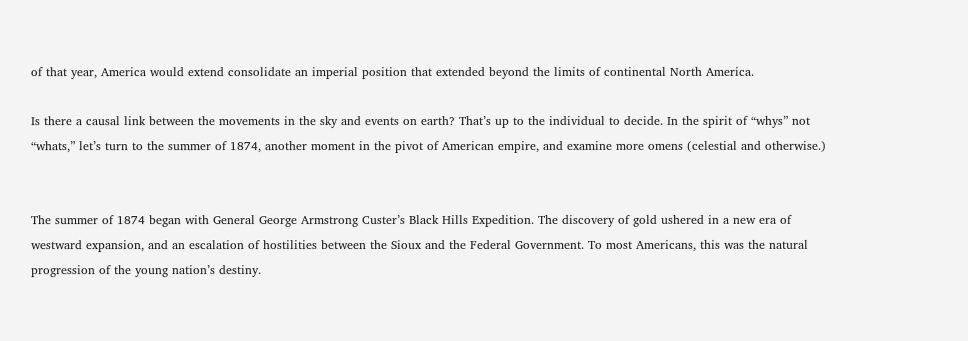of that year, America would extend consolidate an imperial position that extended beyond the limits of continental North America.

Is there a causal link between the movements in the sky and events on earth? That’s up to the individual to decide. In the spirit of “whys” not “whats,” let’s turn to the summer of 1874, another moment in the pivot of American empire, and examine more omens (celestial and otherwise.)


The summer of 1874 began with General George Armstrong Custer’s Black Hills Expedition. The discovery of gold ushered in a new era of westward expansion, and an escalation of hostilities between the Sioux and the Federal Government. To most Americans, this was the natural progression of the young nation’s destiny.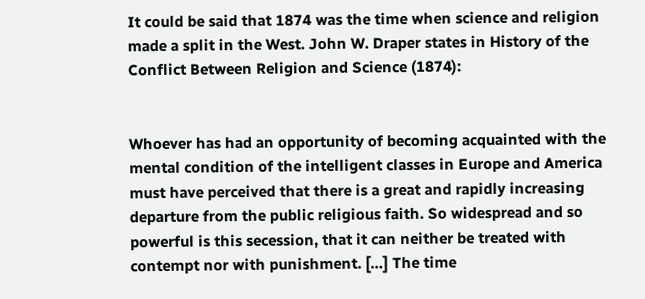It could be said that 1874 was the time when science and religion made a split in the West. John W. Draper states in History of the Conflict Between Religion and Science (1874):


Whoever has had an opportunity of becoming acquainted with the mental condition of the intelligent classes in Europe and America must have perceived that there is a great and rapidly increasing departure from the public religious faith. So widespread and so powerful is this secession, that it can neither be treated with contempt nor with punishment. […] The time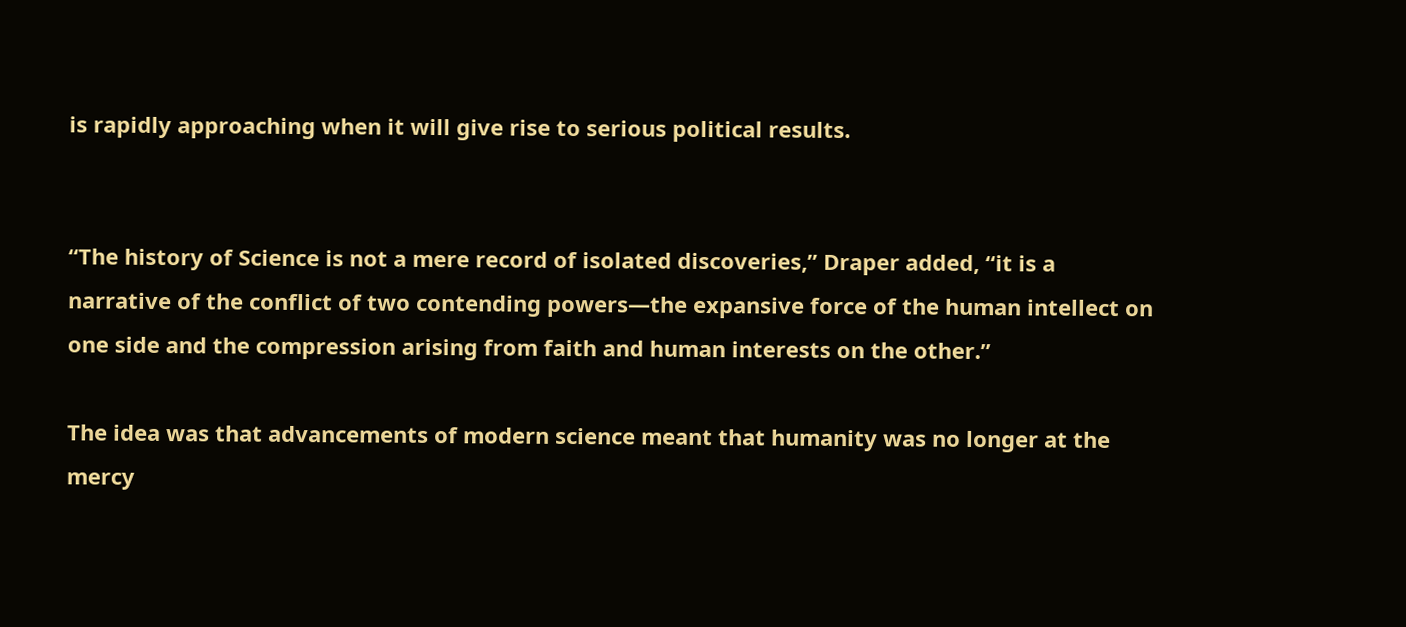is rapidly approaching when it will give rise to serious political results.


“The history of Science is not a mere record of isolated discoveries,” Draper added, “it is a narrative of the conflict of two contending powers—the expansive force of the human intellect on one side and the compression arising from faith and human interests on the other.”

The idea was that advancements of modern science meant that humanity was no longer at the mercy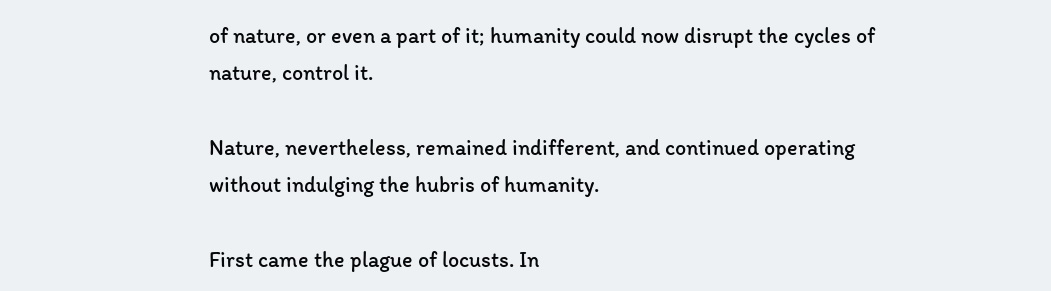of nature, or even a part of it; humanity could now disrupt the cycles of nature, control it.

Nature, nevertheless, remained indifferent, and continued operating without indulging the hubris of humanity.

First came the plague of locusts. In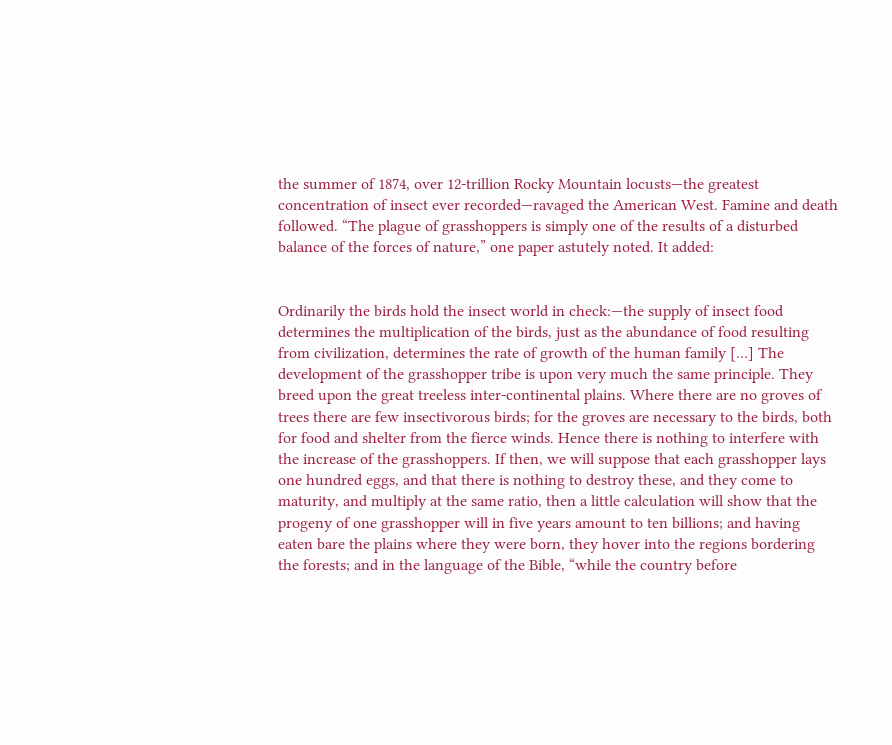the summer of 1874, over 12-trillion Rocky Mountain locusts—the greatest concentration of insect ever recorded—ravaged the American West. Famine and death followed. “The plague of grasshoppers is simply one of the results of a disturbed balance of the forces of nature,” one paper astutely noted. It added:


Ordinarily the birds hold the insect world in check:—the supply of insect food determines the multiplication of the birds, just as the abundance of food resulting from civilization, determines the rate of growth of the human family […] The development of the grasshopper tribe is upon very much the same principle. They breed upon the great treeless inter-continental plains. Where there are no groves of trees there are few insectivorous birds; for the groves are necessary to the birds, both for food and shelter from the fierce winds. Hence there is nothing to interfere with the increase of the grasshoppers. If then, we will suppose that each grasshopper lays one hundred eggs, and that there is nothing to destroy these, and they come to maturity, and multiply at the same ratio, then a little calculation will show that the progeny of one grasshopper will in five years amount to ten billions; and having eaten bare the plains where they were born, they hover into the regions bordering the forests; and in the language of the Bible, “while the country before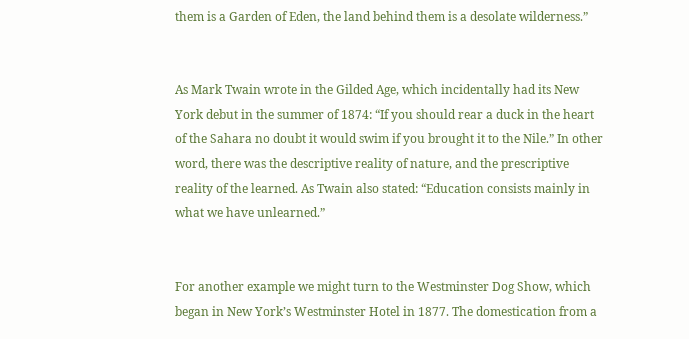them is a Garden of Eden, the land behind them is a desolate wilderness.”


As Mark Twain wrote in the Gilded Age, which incidentally had its New York debut in the summer of 1874: “If you should rear a duck in the heart of the Sahara no doubt it would swim if you brought it to the Nile.” In other word, there was the descriptive reality of nature, and the prescriptive reality of the learned. As Twain also stated: “Education consists mainly in what we have unlearned.”


For another example we might turn to the Westminster Dog Show, which began in New York’s Westminster Hotel in 1877. The domestication from a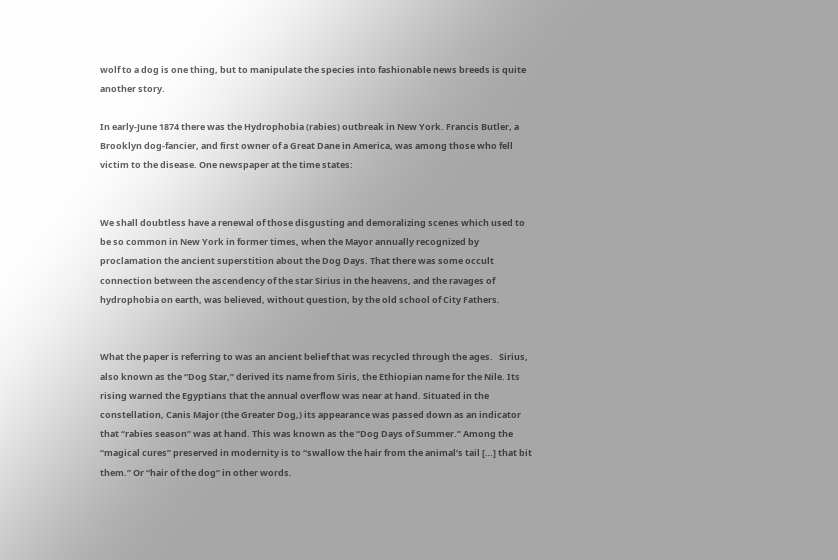wolf to a dog is one thing, but to manipulate the species into fashionable news breeds is quite another story.

In early-June 1874 there was the Hydrophobia (rabies) outbreak in New York. Francis Butler, a Brooklyn dog-fancier, and first owner of a Great Dane in America, was among those who fell victim to the disease. One newspaper at the time states:


We shall doubtless have a renewal of those disgusting and demoralizing scenes which used to be so common in New York in former times, when the Mayor annually recognized by proclamation the ancient superstition about the Dog Days. That there was some occult connection between the ascendency of the star Sirius in the heavens, and the ravages of hydrophobia on earth, was believed, without question, by the old school of City Fathers.


What the paper is referring to was an ancient belief that was recycled through the ages.   Sirius, also known as the “Dog Star,” derived its name from Siris, the Ethiopian name for the Nile. Its rising warned the Egyptians that the annual overflow was near at hand. Situated in the constellation, Canis Major (the Greater Dog,) its appearance was passed down as an indicator that “rabies season” was at hand. This was known as the “Dog Days of Summer.” Among the “magical cures” preserved in modernity is to “swallow the hair from the animal’s tail […] that bit them.” Or “hair of the dog” in other words.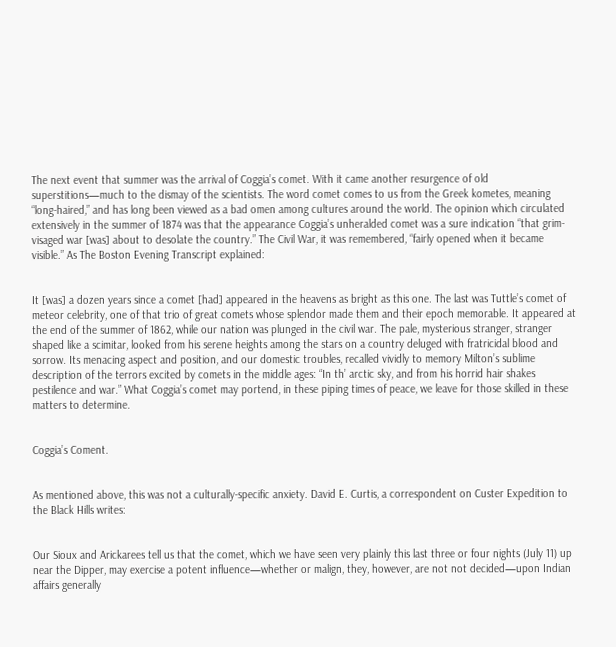The next event that summer was the arrival of Coggia’s comet. With it came another resurgence of old superstitions—much to the dismay of the scientists. The word comet comes to us from the Greek kometes, meaning “long-haired,” and has long been viewed as a bad omen among cultures around the world. The opinion which circulated extensively in the summer of 1874 was that the appearance Coggia’s unheralded comet was a sure indication “that grim-visaged war [was] about to desolate the country.” The Civil War, it was remembered, “fairly opened when it became visible.” As The Boston Evening Transcript explained:


It [was] a dozen years since a comet [had] appeared in the heavens as bright as this one. The last was Tuttle’s comet of meteor celebrity, one of that trio of great comets whose splendor made them and their epoch memorable. It appeared at the end of the summer of 1862, while our nation was plunged in the civil war. The pale, mysterious stranger, stranger shaped like a scimitar, looked from his serene heights among the stars on a country deluged with fratricidal blood and sorrow. Its menacing aspect and position, and our domestic troubles, recalled vividly to memory Milton’s sublime description of the terrors excited by comets in the middle ages: “In th’ arctic sky, and from his horrid hair shakes pestilence and war.” What Coggia’s comet may portend, in these piping times of peace, we leave for those skilled in these matters to determine.


Coggia’s Coment.


As mentioned above, this was not a culturally-specific anxiety. David E. Curtis, a correspondent on Custer Expedition to the Black Hills writes:


Our Sioux and Arickarees tell us that the comet, which we have seen very plainly this last three or four nights (July 11) up near the Dipper, may exercise a potent influence—whether or malign, they, however, are not not decided—upon Indian affairs generally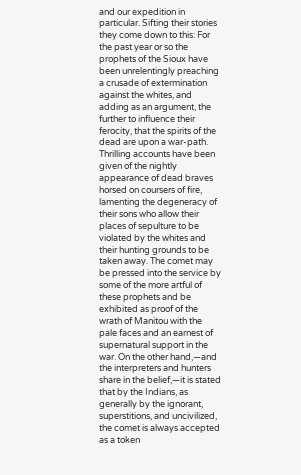and our expedition in particular. Sifting their stories they come down to this: For the past year or so the prophets of the Sioux have been unrelentingly preaching a crusade of extermination against the whites, and adding as an argument, the further to influence their ferocity, that the spirits of the dead are upon a war-path. Thrilling accounts have been given of the nightly appearance of dead braves horsed on coursers of fire, lamenting the degeneracy of their sons who allow their places of sepulture to be violated by the whites and their hunting grounds to be taken away. The comet may be pressed into the service by some of the more artful of these prophets and be exhibited as proof of the wrath of Manitou with the pale faces and an earnest of supernatural support in the war. On the other hand,—and the interpreters and hunters share in the belief,—it is stated that by the Indians, as generally by the ignorant, superstitions, and uncivilized, the comet is always accepted as a token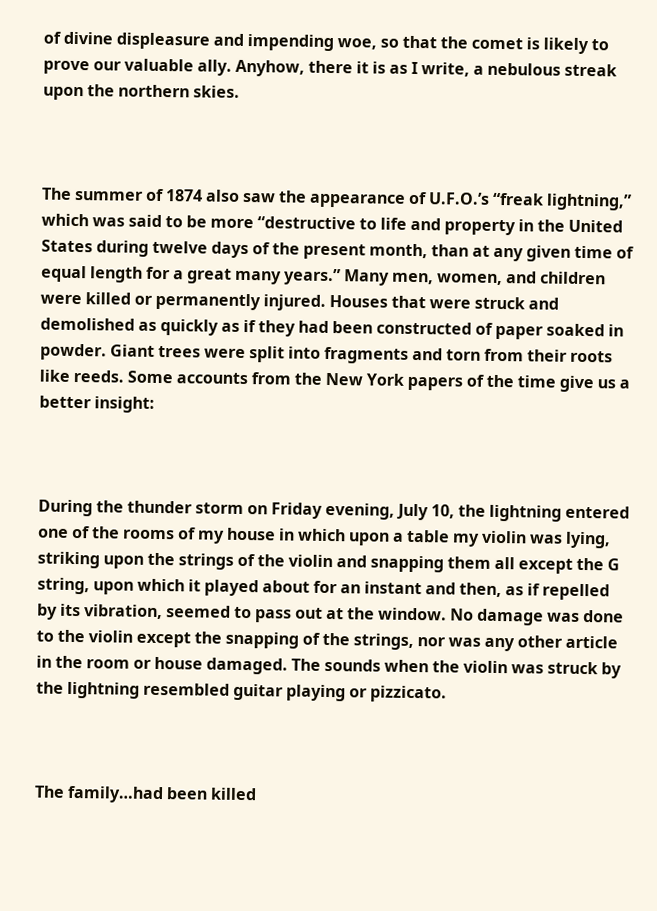of divine displeasure and impending woe, so that the comet is likely to prove our valuable ally. Anyhow, there it is as I write, a nebulous streak upon the northern skies.



The summer of 1874 also saw the appearance of U.F.O.’s “freak lightning,” which was said to be more “destructive to life and property in the United States during twelve days of the present month, than at any given time of equal length for a great many years.” Many men, women, and children were killed or permanently injured. Houses that were struck and demolished as quickly as if they had been constructed of paper soaked in powder. Giant trees were split into fragments and torn from their roots like reeds. Some accounts from the New York papers of the time give us a better insight:



During the thunder storm on Friday evening, July 10, the lightning entered one of the rooms of my house in which upon a table my violin was lying, striking upon the strings of the violin and snapping them all except the G string, upon which it played about for an instant and then, as if repelled by its vibration, seemed to pass out at the window. No damage was done to the violin except the snapping of the strings, nor was any other article in the room or house damaged. The sounds when the violin was struck by the lightning resembled guitar playing or pizzicato.



The family…had been killed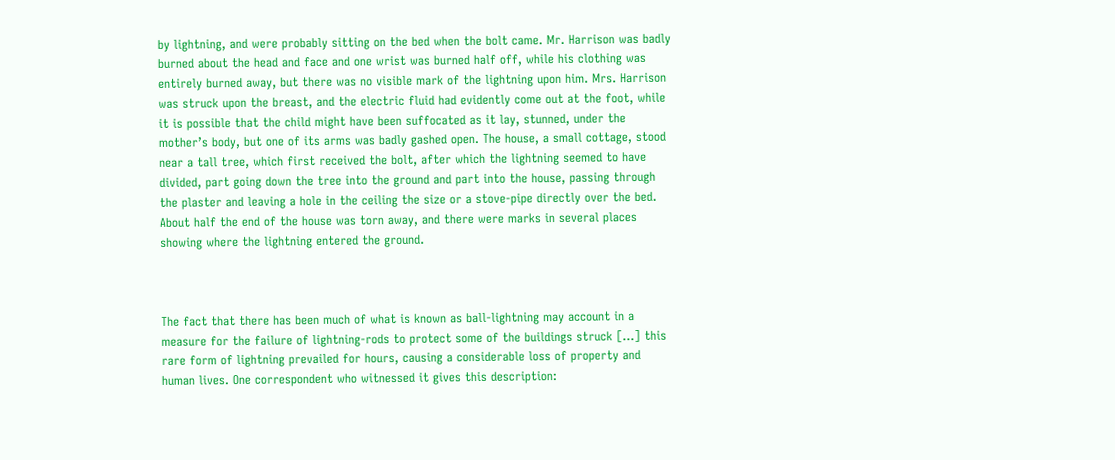by lightning, and were probably sitting on the bed when the bolt came. Mr. Harrison was badly burned about the head and face and one wrist was burned half off, while his clothing was entirely burned away, but there was no visible mark of the lightning upon him. Mrs. Harrison was struck upon the breast, and the electric fluid had evidently come out at the foot, while it is possible that the child might have been suffocated as it lay, stunned, under the mother’s body, but one of its arms was badly gashed open. The house, a small cottage, stood near a tall tree, which first received the bolt, after which the lightning seemed to have divided, part going down the tree into the ground and part into the house, passing through the plaster and leaving a hole in the ceiling the size or a stove-pipe directly over the bed. About half the end of the house was torn away, and there were marks in several places showing where the lightning entered the ground.



The fact that there has been much of what is known as ball-lightning may account in a measure for the failure of lightning-rods to protect some of the buildings struck […] this rare form of lightning prevailed for hours, causing a considerable loss of property and human lives. One correspondent who witnessed it gives this description: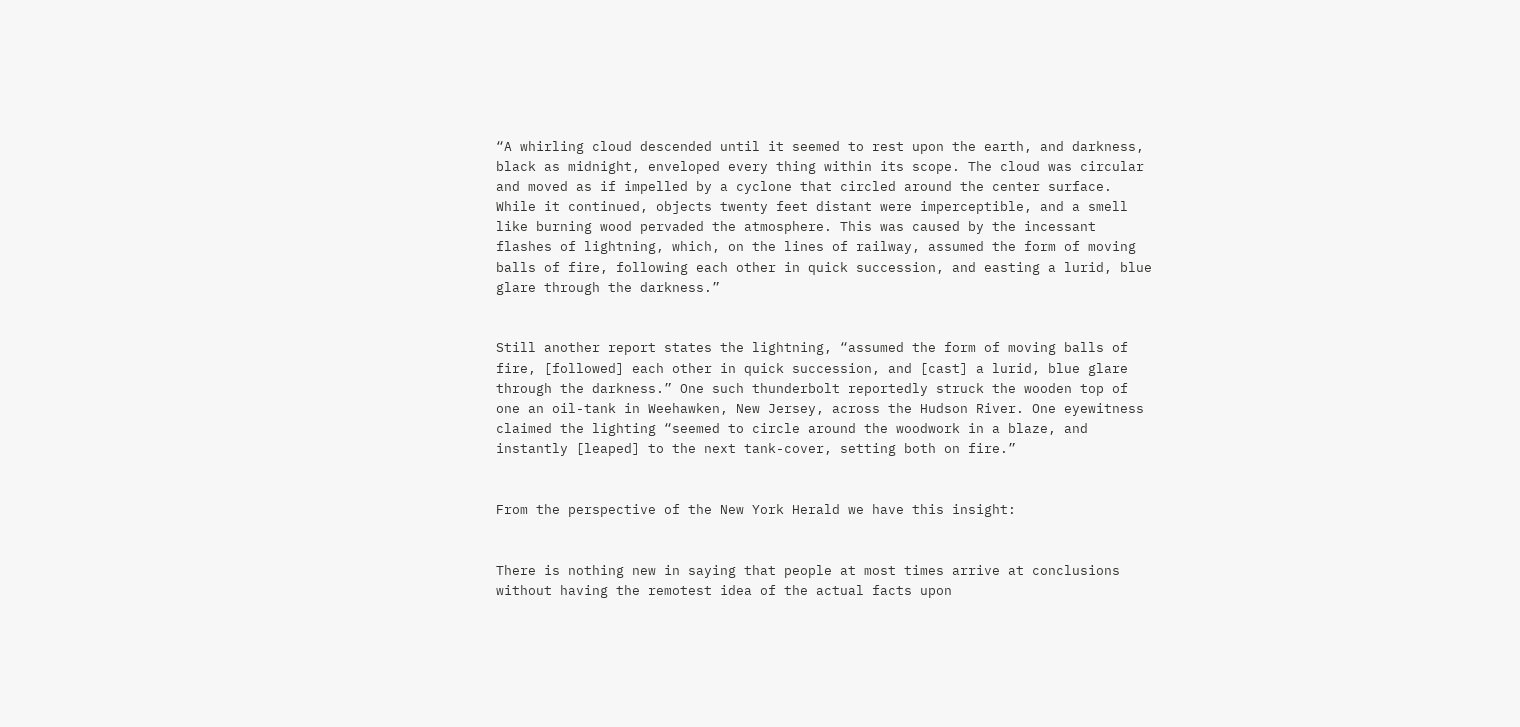“A whirling cloud descended until it seemed to rest upon the earth, and darkness, black as midnight, enveloped every thing within its scope. The cloud was circular and moved as if impelled by a cyclone that circled around the center surface. While it continued, objects twenty feet distant were imperceptible, and a smell like burning wood pervaded the atmosphere. This was caused by the incessant flashes of lightning, which, on the lines of railway, assumed the form of moving balls of fire, following each other in quick succession, and easting a lurid, blue glare through the darkness.”


Still another report states the lightning, “assumed the form of moving balls of fire, [followed] each other in quick succession, and [cast] a lurid, blue glare through the darkness.” One such thunderbolt reportedly struck the wooden top of one an oil-tank in Weehawken, New Jersey, across the Hudson River. One eyewitness claimed the lighting “seemed to circle around the woodwork in a blaze, and instantly [leaped] to the next tank-cover, setting both on fire.”


From the perspective of the New York Herald we have this insight:


There is nothing new in saying that people at most times arrive at conclusions without having the remotest idea of the actual facts upon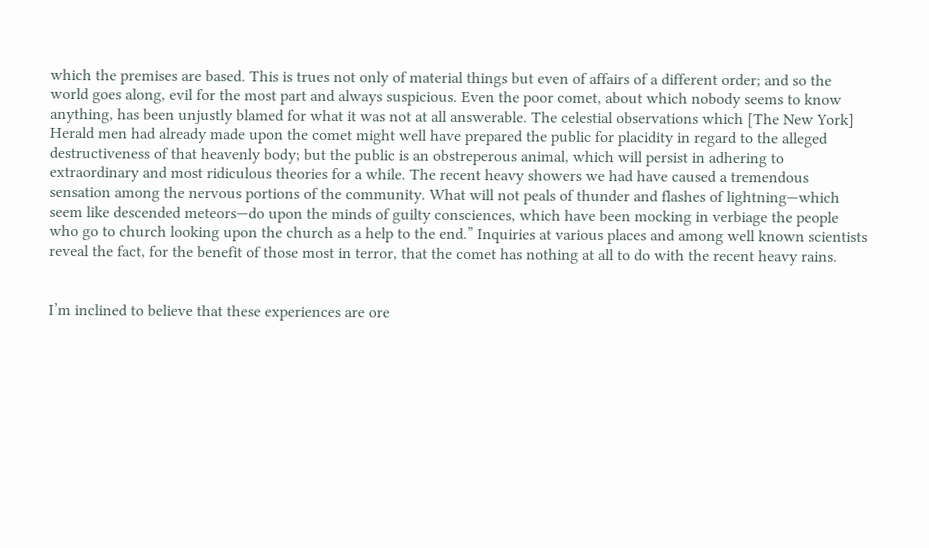which the premises are based. This is trues not only of material things but even of affairs of a different order; and so the world goes along, evil for the most part and always suspicious. Even the poor comet, about which nobody seems to know anything, has been unjustly blamed for what it was not at all answerable. The celestial observations which [The New York] Herald men had already made upon the comet might well have prepared the public for placidity in regard to the alleged destructiveness of that heavenly body; but the public is an obstreperous animal, which will persist in adhering to extraordinary and most ridiculous theories for a while. The recent heavy showers we had have caused a tremendous sensation among the nervous portions of the community. What will not peals of thunder and flashes of lightning—which seem like descended meteors—do upon the minds of guilty consciences, which have been mocking in verbiage the people who go to church looking upon the church as a help to the end.” Inquiries at various places and among well known scientists reveal the fact, for the benefit of those most in terror, that the comet has nothing at all to do with the recent heavy rains.


I’m inclined to believe that these experiences are ore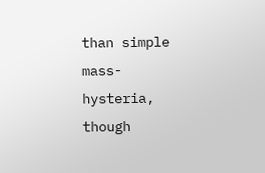than simple mass-hysteria, though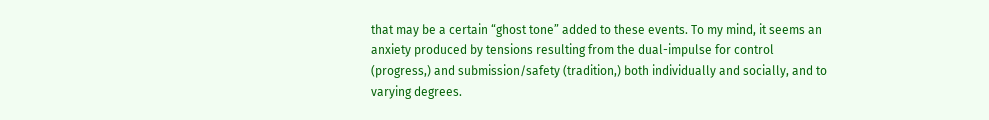that may be a certain “ghost tone” added to these events. To my mind, it seems an anxiety produced by tensions resulting from the dual-impulse for control (progress,) and submission/safety (tradition,) both individually and socially, and to varying degrees.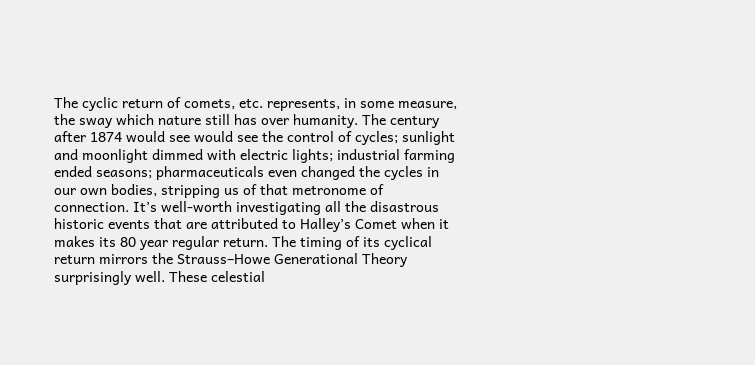The cyclic return of comets, etc. represents, in some measure, the sway which nature still has over humanity. The century after 1874 would see would see the control of cycles; sunlight and moonlight dimmed with electric lights; industrial farming ended seasons; pharmaceuticals even changed the cycles in our own bodies, stripping us of that metronome of connection. It’s well-worth investigating all the disastrous historic events that are attributed to Halley’s Comet when it makes its 80 year regular return. The timing of its cyclical return mirrors the Strauss–Howe Generational Theory surprisingly well. These celestial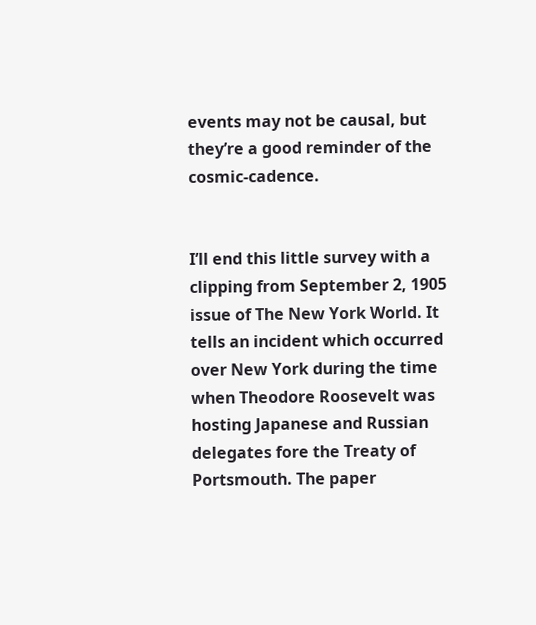events may not be causal, but they’re a good reminder of the cosmic-cadence.


I’ll end this little survey with a clipping from September 2, 1905 issue of The New York World. It tells an incident which occurred over New York during the time when Theodore Roosevelt was hosting Japanese and Russian delegates fore the Treaty of Portsmouth. The paper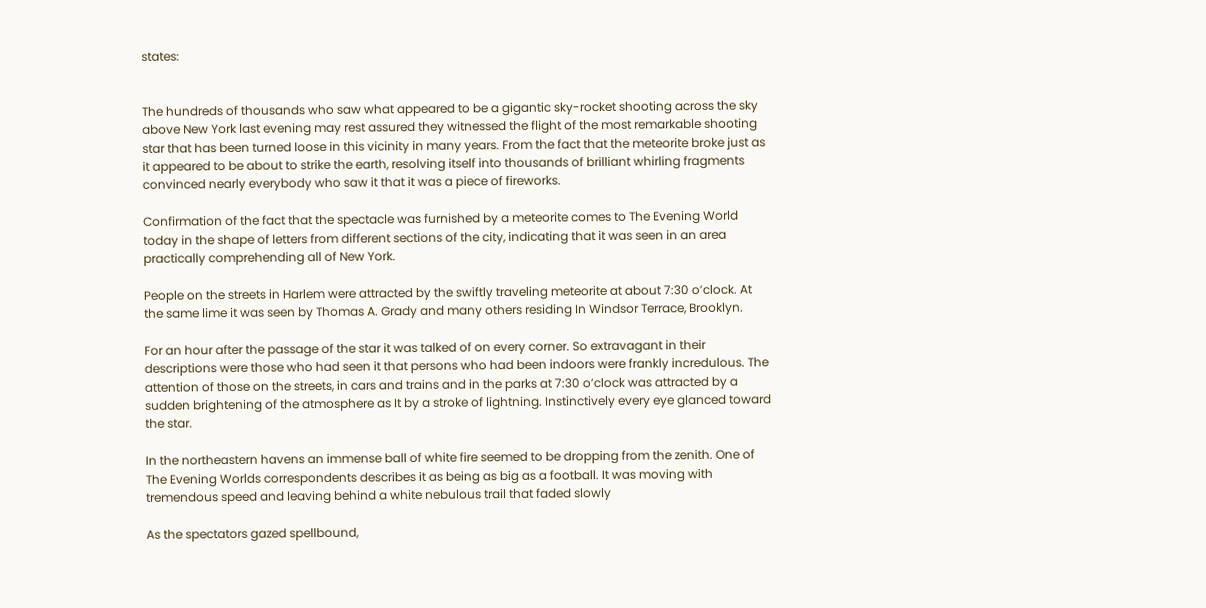states:


The hundreds of thousands who saw what appeared to be a gigantic sky-rocket shooting across the sky above New York last evening may rest assured they witnessed the flight of the most remarkable shooting star that has been turned loose in this vicinity in many years. From the fact that the meteorite broke just as it appeared to be about to strike the earth, resolving itself into thousands of brilliant whirling fragments convinced nearly everybody who saw it that it was a piece of fireworks.

Confirmation of the fact that the spectacle was furnished by a meteorite comes to The Evening World today in the shape of letters from different sections of the city, indicating that it was seen in an area practically comprehending all of New York.

People on the streets in Harlem were attracted by the swiftly traveling meteorite at about 7:30 o’clock. At the same lime it was seen by Thomas A. Grady and many others residing In Windsor Terrace, Brooklyn.

For an hour after the passage of the star it was talked of on every corner. So extravagant in their descriptions were those who had seen it that persons who had been indoors were frankly incredulous. The attention of those on the streets, in cars and trains and in the parks at 7:30 o’clock was attracted by a sudden brightening of the atmosphere as It by a stroke of lightning. Instinctively every eye glanced toward the star.

In the northeastern havens an immense ball of white fire seemed to be dropping from the zenith. One of The Evening Worlds correspondents describes it as being as big as a football. It was moving with tremendous speed and leaving behind a white nebulous trail that faded slowly

As the spectators gazed spellbound,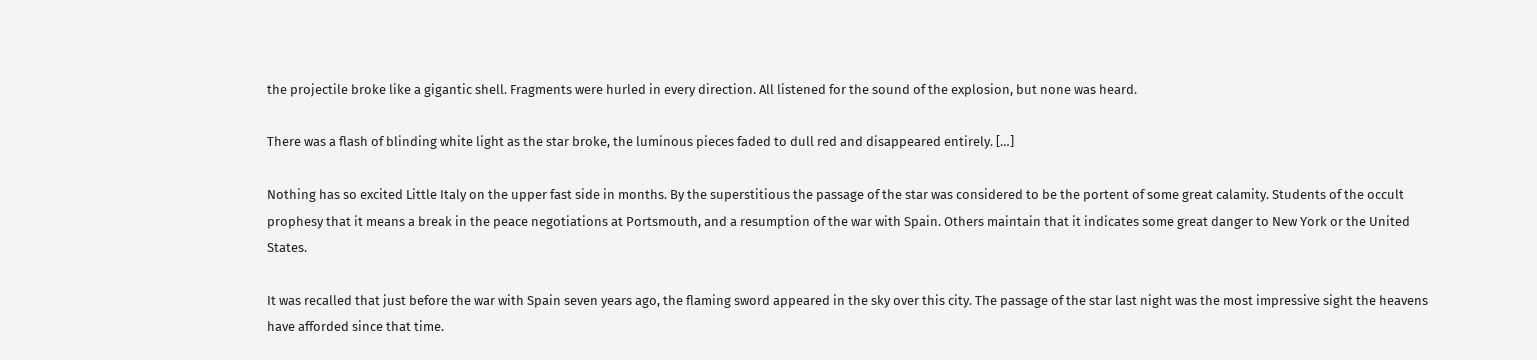the projectile broke like a gigantic shell. Fragments were hurled in every direction. All listened for the sound of the explosion, but none was heard.

There was a flash of blinding white light as the star broke, the luminous pieces faded to dull red and disappeared entirely. […]

Nothing has so excited Little Italy on the upper fast side in months. By the superstitious the passage of the star was considered to be the portent of some great calamity. Students of the occult prophesy that it means a break in the peace negotiations at Portsmouth, and a resumption of the war with Spain. Others maintain that it indicates some great danger to New York or the United States.

It was recalled that just before the war with Spain seven years ago, the flaming sword appeared in the sky over this city. The passage of the star last night was the most impressive sight the heavens have afforded since that time.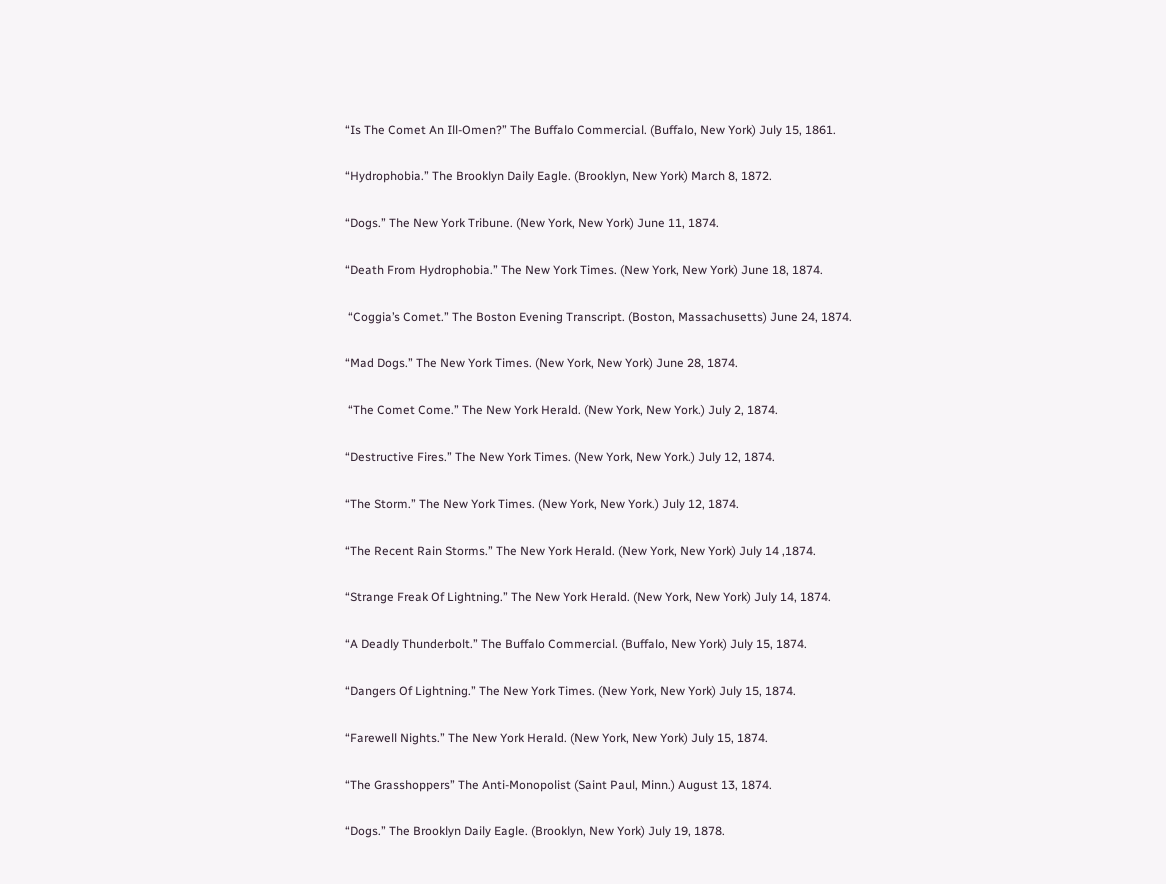“Is The Comet An Ill-Omen?” The Buffalo Commercial. (Buffalo, New York) July 15, 1861.

“Hydrophobia.” The Brooklyn Daily Eagle. (Brooklyn, New York) March 8, 1872.

“Dogs.” The New York Tribune. (New York, New York) June 11, 1874.

“Death From Hydrophobia.” The New York Times. (New York, New York) June 18, 1874.

 “Coggia’s Comet.” The Boston Evening Transcript. (Boston, Massachusetts) June 24, 1874.

“Mad Dogs.” The New York Times. (New York, New York) June 28, 1874.

 “The Comet Come.” The New York Herald. (New York, New York.) July 2, 1874.

“Destructive Fires.” The New York Times. (New York, New York.) July 12, 1874.

“The Storm.” The New York Times. (New York, New York.) July 12, 1874.

“The Recent Rain Storms.” The New York Herald. (New York, New York) July 14 ,1874.

“Strange Freak Of Lightning.” The New York Herald. (New York, New York) July 14, 1874.

“A Deadly Thunderbolt.” The Buffalo Commercial. (Buffalo, New York) July 15, 1874.

“Dangers Of Lightning.” The New York Times. (New York, New York) July 15, 1874.

“Farewell Nights.” The New York Herald. (New York, New York) July 15, 1874.

“The Grasshoppers” The Anti-Monopolist (Saint Paul, Minn.) August 13, 1874.

“Dogs.” The Brooklyn Daily Eagle. (Brooklyn, New York) July 19, 1878.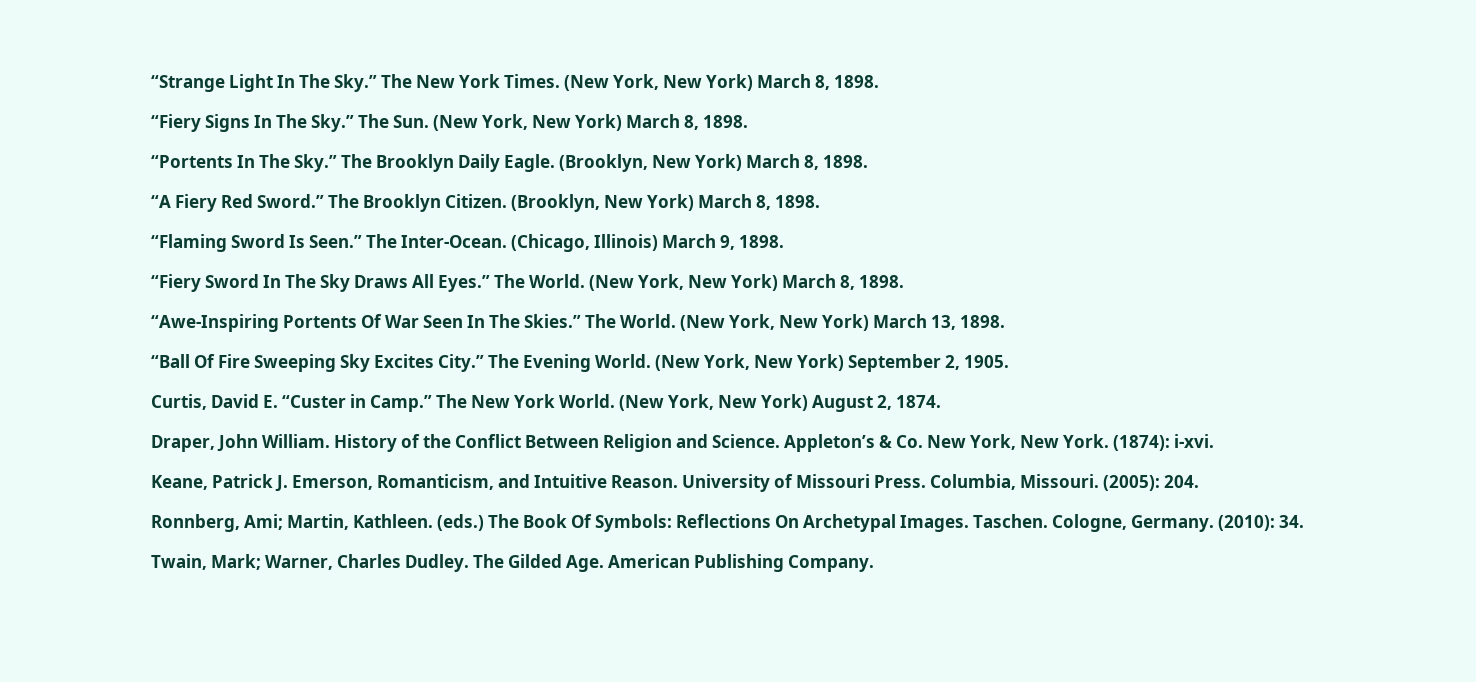“Strange Light In The Sky.” The New York Times. (New York, New York) March 8, 1898.

“Fiery Signs In The Sky.” The Sun. (New York, New York) March 8, 1898.

“Portents In The Sky.” The Brooklyn Daily Eagle. (Brooklyn, New York) March 8, 1898.

“A Fiery Red Sword.” The Brooklyn Citizen. (Brooklyn, New York) March 8, 1898.

“Flaming Sword Is Seen.” The Inter-Ocean. (Chicago, Illinois) March 9, 1898.

“Fiery Sword In The Sky Draws All Eyes.” The World. (New York, New York) March 8, 1898.

“Awe-Inspiring Portents Of War Seen In The Skies.” The World. (New York, New York) March 13, 1898.

“Ball Of Fire Sweeping Sky Excites City.” The Evening World. (New York, New York) September 2, 1905.

Curtis, David E. “Custer in Camp.” The New York World. (New York, New York) August 2, 1874.

Draper, John William. History of the Conflict Between Religion and Science. Appleton’s & Co. New York, New York. (1874): i-xvi.

Keane, Patrick J. Emerson, Romanticism, and Intuitive Reason. University of Missouri Press. Columbia, Missouri. (2005): 204.

Ronnberg, Ami; Martin, Kathleen. (eds.) The Book Of Symbols: Reflections On Archetypal Images. Taschen. Cologne, Germany. (2010): 34.

Twain, Mark; Warner, Charles Dudley. The Gilded Age. American Publishing Company.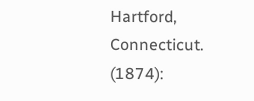Hartford, Connecticut. (1874):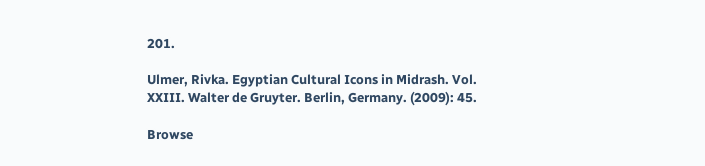201.

Ulmer, Rivka. Egyptian Cultural Icons in Midrash. Vol. XXIII. Walter de Gruyter. Berlin, Germany. (2009): 45.

Browse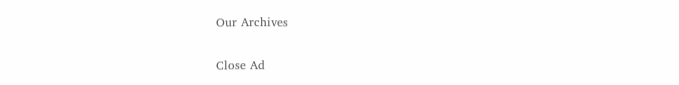Our Archives

Close Ad